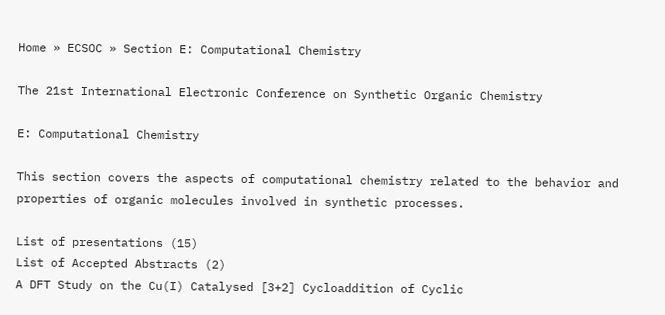Home » ECSOC » Section E: Computational Chemistry

The 21st International Electronic Conference on Synthetic Organic Chemistry

E: Computational Chemistry

This section covers the aspects of computational chemistry related to the behavior and properties of organic molecules involved in synthetic processes.

List of presentations (15)
List of Accepted Abstracts (2)
A DFT Study on the Cu(I) Catalysed [3+2] Cycloaddition of Cyclic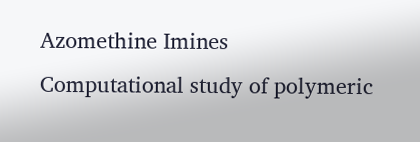Azomethine Imines
Computational study of polymeric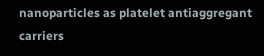nanoparticles as platelet antiaggregant carriers